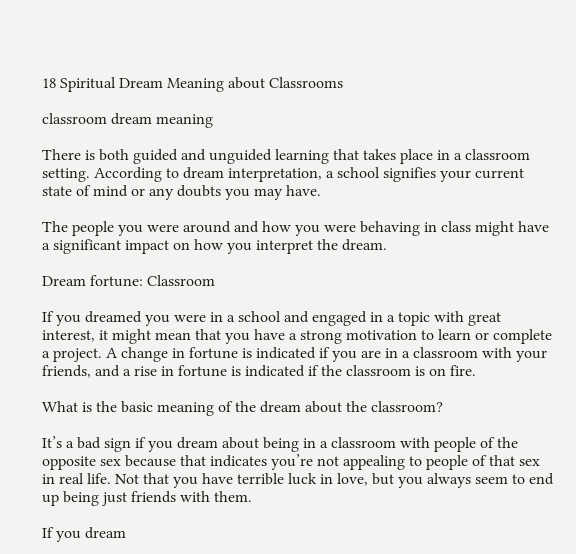18 Spiritual Dream Meaning about Classrooms

classroom dream meaning

There is both guided and unguided learning that takes place in a classroom setting. According to dream interpretation, a school signifies your current state of mind or any doubts you may have.

The people you were around and how you were behaving in class might have a significant impact on how you interpret the dream.

Dream fortune: Classroom

If you dreamed you were in a school and engaged in a topic with great interest, it might mean that you have a strong motivation to learn or complete a project. A change in fortune is indicated if you are in a classroom with your friends, and a rise in fortune is indicated if the classroom is on fire.

What is the basic meaning of the dream about the classroom?

It’s a bad sign if you dream about being in a classroom with people of the opposite sex because that indicates you’re not appealing to people of that sex in real life. Not that you have terrible luck in love, but you always seem to end up being just friends with them.

If you dream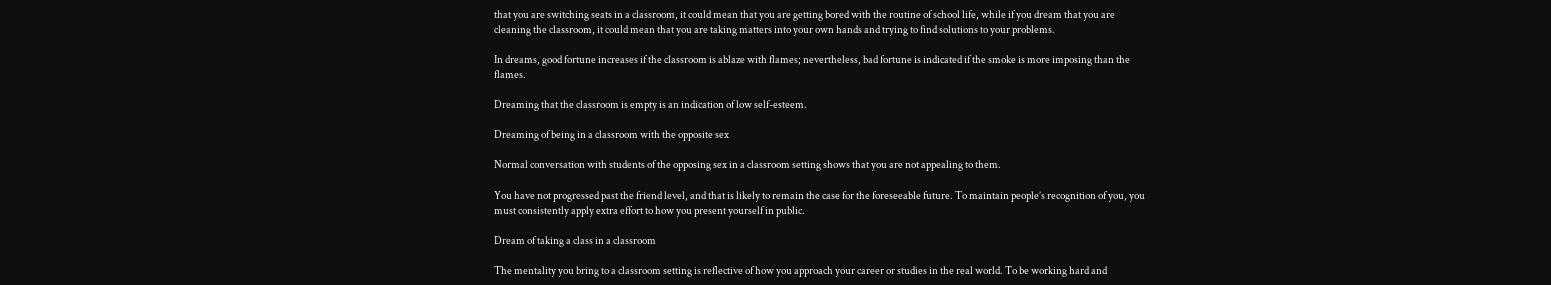that you are switching seats in a classroom, it could mean that you are getting bored with the routine of school life, while if you dream that you are cleaning the classroom, it could mean that you are taking matters into your own hands and trying to find solutions to your problems.

In dreams, good fortune increases if the classroom is ablaze with flames; nevertheless, bad fortune is indicated if the smoke is more imposing than the flames.

Dreaming that the classroom is empty is an indication of low self-esteem.

Dreaming of being in a classroom with the opposite sex

Normal conversation with students of the opposing sex in a classroom setting shows that you are not appealing to them.

You have not progressed past the friend level, and that is likely to remain the case for the foreseeable future. To maintain people’s recognition of you, you must consistently apply extra effort to how you present yourself in public.

Dream of taking a class in a classroom

The mentality you bring to a classroom setting is reflective of how you approach your career or studies in the real world. To be working hard and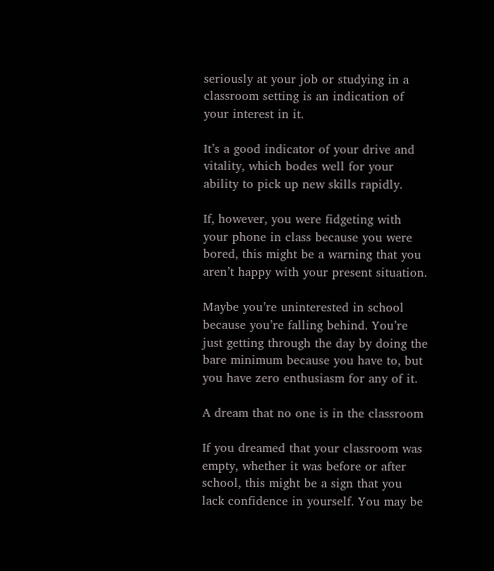seriously at your job or studying in a classroom setting is an indication of your interest in it.

It’s a good indicator of your drive and vitality, which bodes well for your ability to pick up new skills rapidly.

If, however, you were fidgeting with your phone in class because you were bored, this might be a warning that you aren’t happy with your present situation.

Maybe you’re uninterested in school because you’re falling behind. You’re just getting through the day by doing the bare minimum because you have to, but you have zero enthusiasm for any of it.

A dream that no one is in the classroom

If you dreamed that your classroom was empty, whether it was before or after school, this might be a sign that you lack confidence in yourself. You may be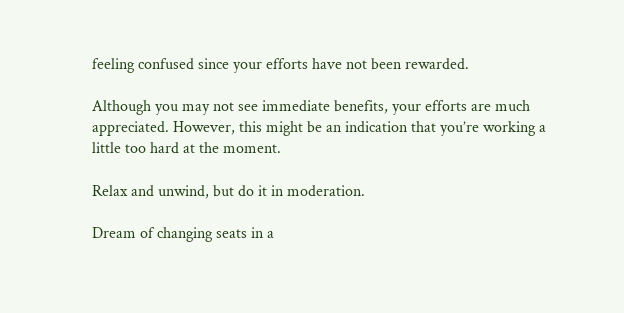feeling confused since your efforts have not been rewarded.

Although you may not see immediate benefits, your efforts are much appreciated. However, this might be an indication that you’re working a little too hard at the moment.

Relax and unwind, but do it in moderation.

Dream of changing seats in a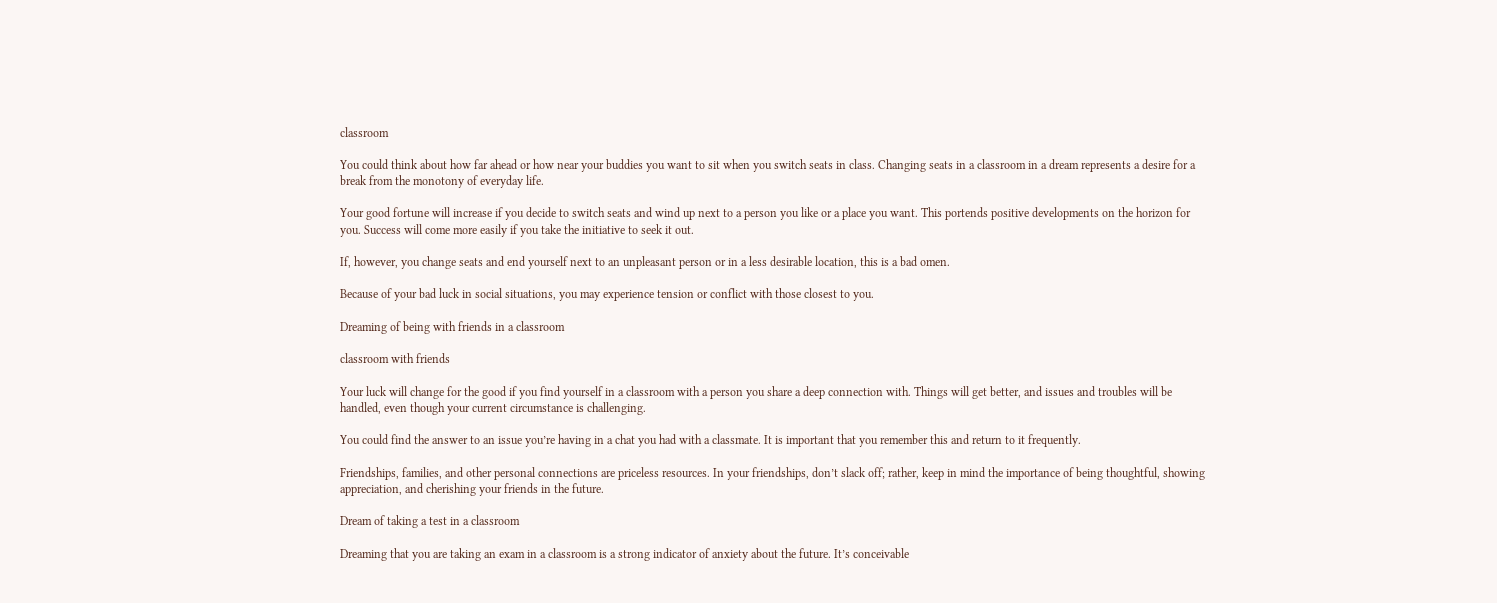classroom

You could think about how far ahead or how near your buddies you want to sit when you switch seats in class. Changing seats in a classroom in a dream represents a desire for a break from the monotony of everyday life.

Your good fortune will increase if you decide to switch seats and wind up next to a person you like or a place you want. This portends positive developments on the horizon for you. Success will come more easily if you take the initiative to seek it out.

If, however, you change seats and end yourself next to an unpleasant person or in a less desirable location, this is a bad omen.

Because of your bad luck in social situations, you may experience tension or conflict with those closest to you.

Dreaming of being with friends in a classroom

classroom with friends

Your luck will change for the good if you find yourself in a classroom with a person you share a deep connection with. Things will get better, and issues and troubles will be handled, even though your current circumstance is challenging.

You could find the answer to an issue you’re having in a chat you had with a classmate. It is important that you remember this and return to it frequently.

Friendships, families, and other personal connections are priceless resources. In your friendships, don’t slack off; rather, keep in mind the importance of being thoughtful, showing appreciation, and cherishing your friends in the future.

Dream of taking a test in a classroom

Dreaming that you are taking an exam in a classroom is a strong indicator of anxiety about the future. It’s conceivable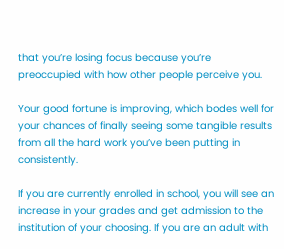that you’re losing focus because you’re preoccupied with how other people perceive you.

Your good fortune is improving, which bodes well for your chances of finally seeing some tangible results from all the hard work you’ve been putting in consistently.

If you are currently enrolled in school, you will see an increase in your grades and get admission to the institution of your choosing. If you are an adult with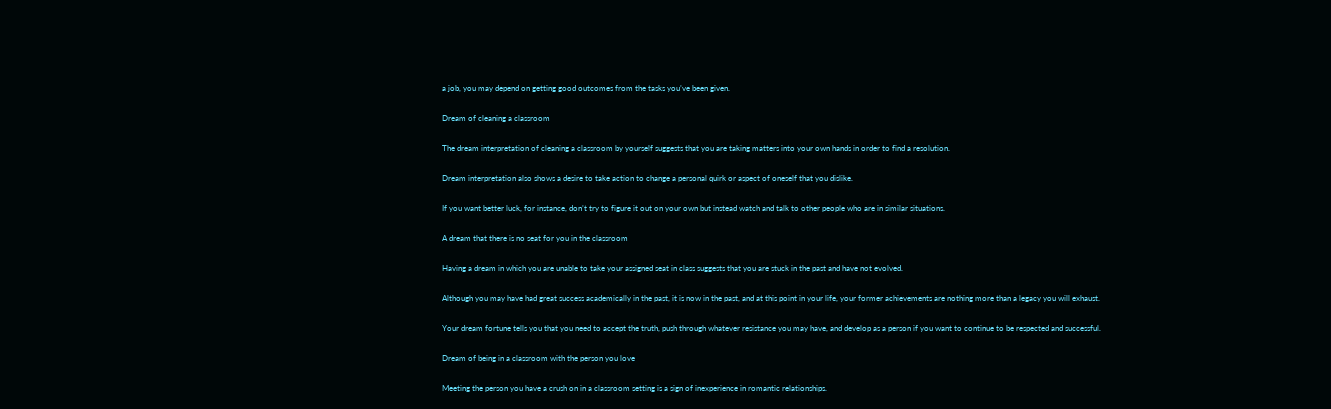a job, you may depend on getting good outcomes from the tasks you’ve been given.

Dream of cleaning a classroom

The dream interpretation of cleaning a classroom by yourself suggests that you are taking matters into your own hands in order to find a resolution.

Dream interpretation also shows a desire to take action to change a personal quirk or aspect of oneself that you dislike.

If you want better luck, for instance, don’t try to figure it out on your own but instead watch and talk to other people who are in similar situations.

A dream that there is no seat for you in the classroom

Having a dream in which you are unable to take your assigned seat in class suggests that you are stuck in the past and have not evolved.

Although you may have had great success academically in the past, it is now in the past, and at this point in your life, your former achievements are nothing more than a legacy you will exhaust.

Your dream fortune tells you that you need to accept the truth, push through whatever resistance you may have, and develop as a person if you want to continue to be respected and successful.

Dream of being in a classroom with the person you love

Meeting the person you have a crush on in a classroom setting is a sign of inexperience in romantic relationships.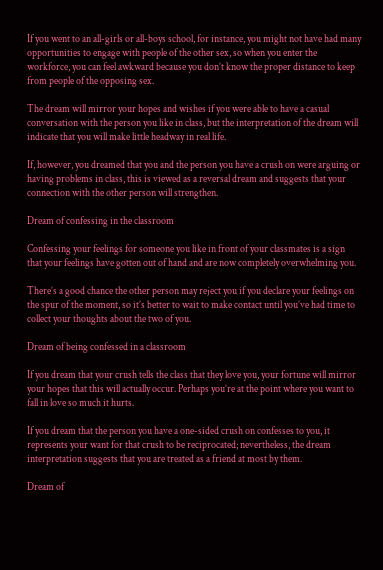If you went to an all-girls or all-boys school, for instance, you might not have had many opportunities to engage with people of the other sex, so when you enter the workforce, you can feel awkward because you don’t know the proper distance to keep from people of the opposing sex.

The dream will mirror your hopes and wishes if you were able to have a casual conversation with the person you like in class, but the interpretation of the dream will indicate that you will make little headway in real life.

If, however, you dreamed that you and the person you have a crush on were arguing or having problems in class, this is viewed as a reversal dream and suggests that your connection with the other person will strengthen.

Dream of confessing in the classroom

Confessing your feelings for someone you like in front of your classmates is a sign that your feelings have gotten out of hand and are now completely overwhelming you.

There’s a good chance the other person may reject you if you declare your feelings on the spur of the moment, so it’s better to wait to make contact until you’ve had time to collect your thoughts about the two of you.

Dream of being confessed in a classroom

If you dream that your crush tells the class that they love you, your fortune will mirror your hopes that this will actually occur. Perhaps you’re at the point where you want to fall in love so much it hurts.

If you dream that the person you have a one-sided crush on confesses to you, it represents your want for that crush to be reciprocated; nevertheless, the dream interpretation suggests that you are treated as a friend at most by them.

Dream of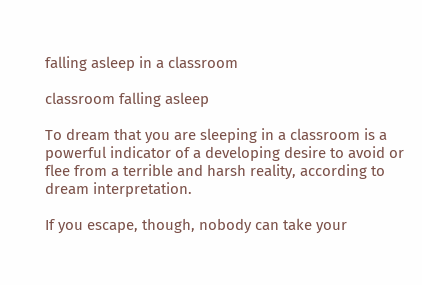falling asleep in a classroom

classroom falling asleep

To dream that you are sleeping in a classroom is a powerful indicator of a developing desire to avoid or flee from a terrible and harsh reality, according to dream interpretation.

If you escape, though, nobody can take your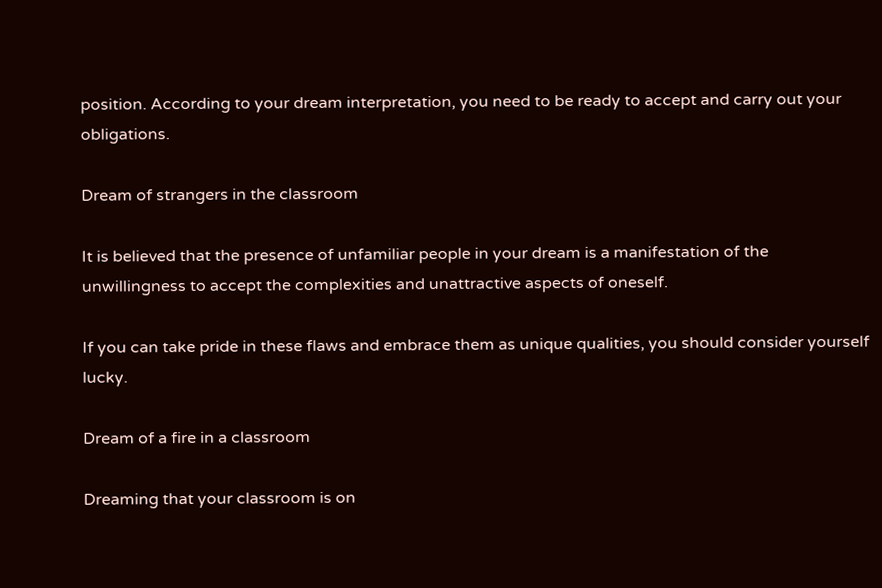position. According to your dream interpretation, you need to be ready to accept and carry out your obligations.

Dream of strangers in the classroom

It is believed that the presence of unfamiliar people in your dream is a manifestation of the unwillingness to accept the complexities and unattractive aspects of oneself.

If you can take pride in these flaws and embrace them as unique qualities, you should consider yourself lucky.

Dream of a fire in a classroom

Dreaming that your classroom is on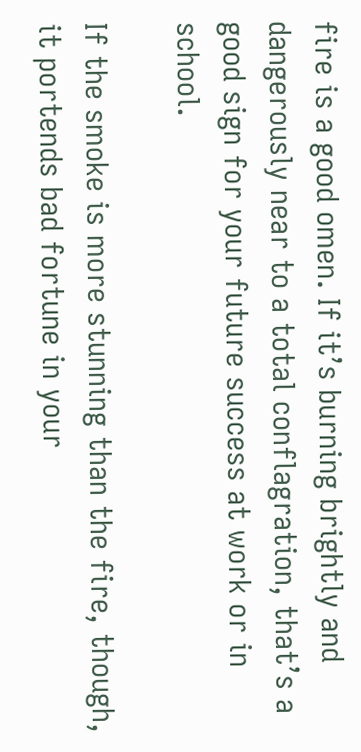fire is a good omen. If it’s burning brightly and dangerously near to a total conflagration, that’s a good sign for your future success at work or in school.

If the smoke is more stunning than the fire, though, it portends bad fortune in your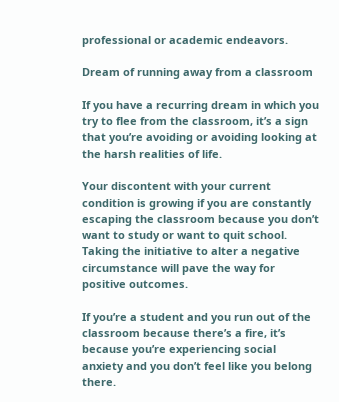professional or academic endeavors.

Dream of running away from a classroom

If you have a recurring dream in which you try to flee from the classroom, it’s a sign that you’re avoiding or avoiding looking at the harsh realities of life.

Your discontent with your current condition is growing if you are constantly escaping the classroom because you don’t want to study or want to quit school. Taking the initiative to alter a negative circumstance will pave the way for positive outcomes.

If you’re a student and you run out of the classroom because there’s a fire, it’s because you’re experiencing social anxiety and you don’t feel like you belong there.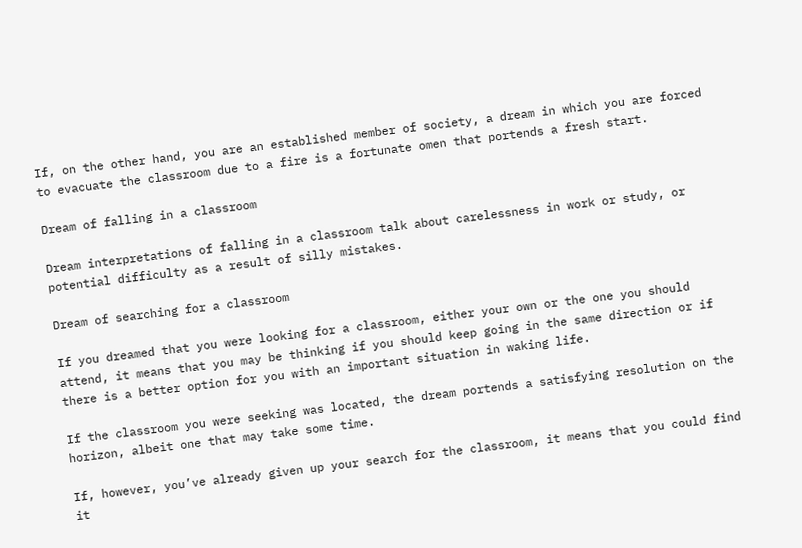If, on the other hand, you are an established member of society, a dream in which you are forced to evacuate the classroom due to a fire is a fortunate omen that portends a fresh start.

Dream of falling in a classroom

Dream interpretations of falling in a classroom talk about carelessness in work or study, or potential difficulty as a result of silly mistakes.

Dream of searching for a classroom

If you dreamed that you were looking for a classroom, either your own or the one you should attend, it means that you may be thinking if you should keep going in the same direction or if there is a better option for you with an important situation in waking life.

If the classroom you were seeking was located, the dream portends a satisfying resolution on the horizon, albeit one that may take some time.

If, however, you’ve already given up your search for the classroom, it means that you could find it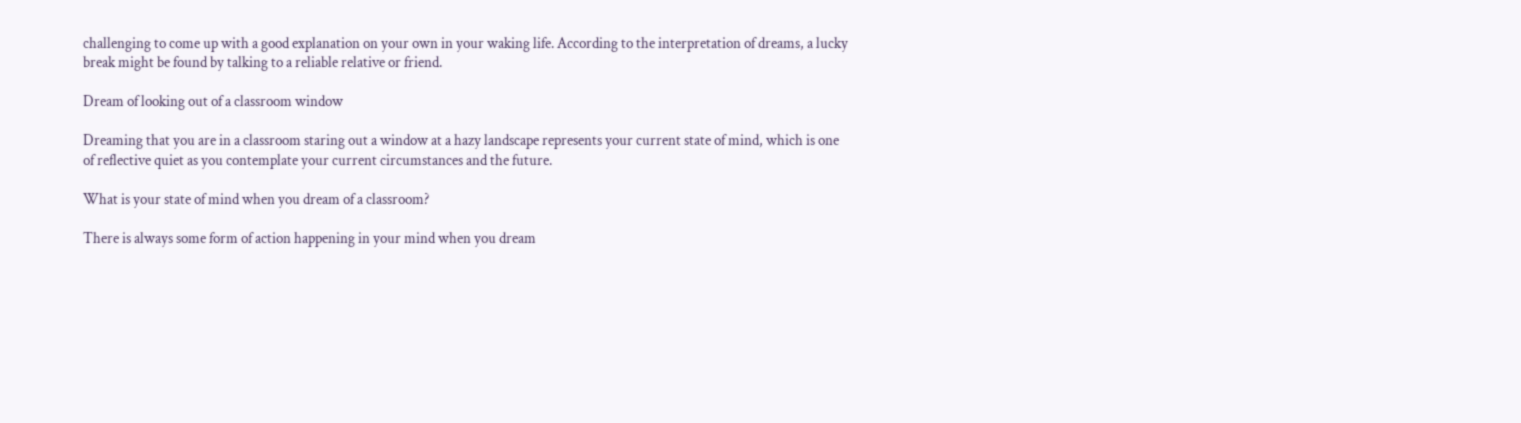challenging to come up with a good explanation on your own in your waking life. According to the interpretation of dreams, a lucky break might be found by talking to a reliable relative or friend.

Dream of looking out of a classroom window

Dreaming that you are in a classroom staring out a window at a hazy landscape represents your current state of mind, which is one of reflective quiet as you contemplate your current circumstances and the future.

What is your state of mind when you dream of a classroom?

There is always some form of action happening in your mind when you dream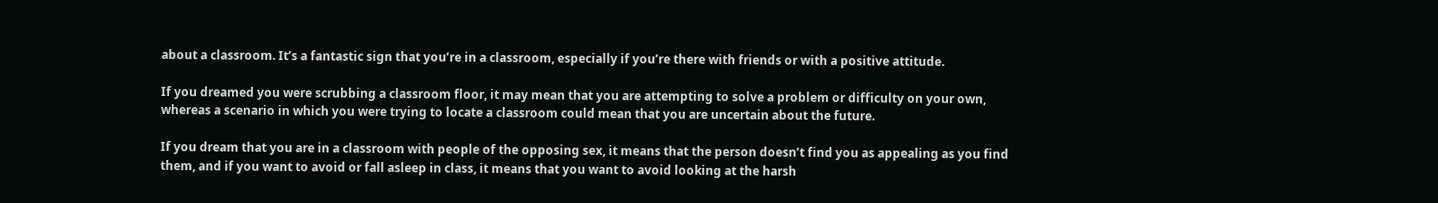about a classroom. It’s a fantastic sign that you’re in a classroom, especially if you’re there with friends or with a positive attitude.

If you dreamed you were scrubbing a classroom floor, it may mean that you are attempting to solve a problem or difficulty on your own, whereas a scenario in which you were trying to locate a classroom could mean that you are uncertain about the future.

If you dream that you are in a classroom with people of the opposing sex, it means that the person doesn’t find you as appealing as you find them, and if you want to avoid or fall asleep in class, it means that you want to avoid looking at the harsh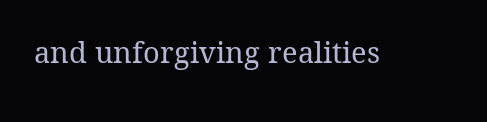and unforgiving realities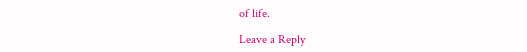of life.

Leave a Reply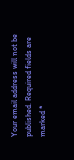Your email address will not be published. Required fields are marked *